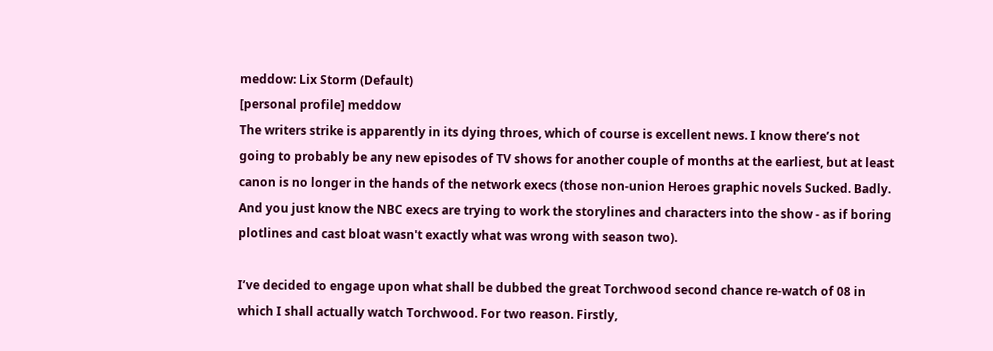meddow: Lix Storm (Default)
[personal profile] meddow
The writers strike is apparently in its dying throes, which of course is excellent news. I know there’s not going to probably be any new episodes of TV shows for another couple of months at the earliest, but at least canon is no longer in the hands of the network execs (those non-union Heroes graphic novels Sucked. Badly. And you just know the NBC execs are trying to work the storylines and characters into the show - as if boring plotlines and cast bloat wasn't exactly what was wrong with season two).

I’ve decided to engage upon what shall be dubbed the great Torchwood second chance re-watch of 08 in which I shall actually watch Torchwood. For two reason. Firstly,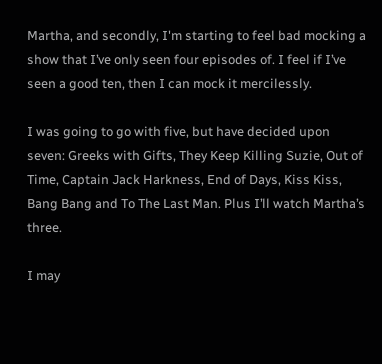Martha, and secondly, I'm starting to feel bad mocking a show that I’ve only seen four episodes of. I feel if I’ve seen a good ten, then I can mock it mercilessly.

I was going to go with five, but have decided upon seven: Greeks with Gifts, They Keep Killing Suzie, Out of Time, Captain Jack Harkness, End of Days, Kiss Kiss, Bang Bang and To The Last Man. Plus I’ll watch Martha’s three.

I may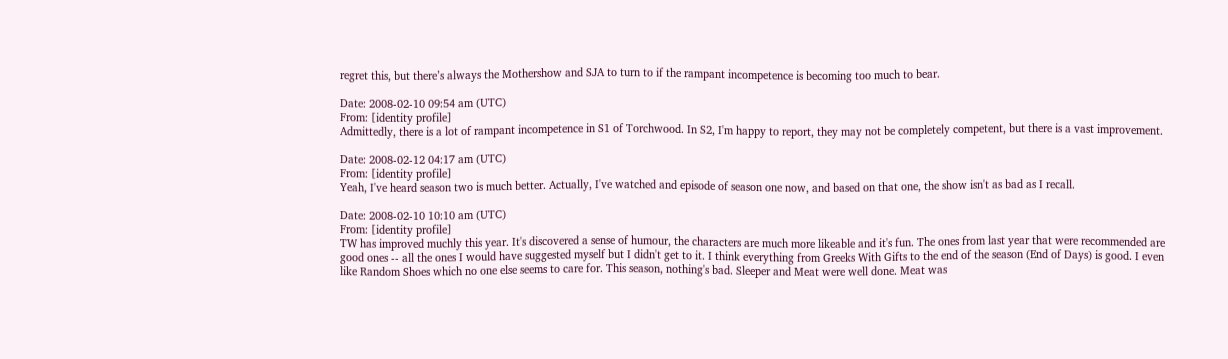regret this, but there’s always the Mothershow and SJA to turn to if the rampant incompetence is becoming too much to bear.

Date: 2008-02-10 09:54 am (UTC)
From: [identity profile]
Admittedly, there is a lot of rampant incompetence in S1 of Torchwood. In S2, I'm happy to report, they may not be completely competent, but there is a vast improvement.

Date: 2008-02-12 04:17 am (UTC)
From: [identity profile]
Yeah, I've heard season two is much better. Actually, I've watched and episode of season one now, and based on that one, the show isn't as bad as I recall.

Date: 2008-02-10 10:10 am (UTC)
From: [identity profile]
TW has improved muchly this year. It's discovered a sense of humour, the characters are much more likeable and it's fun. The ones from last year that were recommended are good ones -- all the ones I would have suggested myself but I didn't get to it. I think everything from Greeks With Gifts to the end of the season (End of Days) is good. I even like Random Shoes which no one else seems to care for. This season, nothing's bad. Sleeper and Meat were well done. Meat was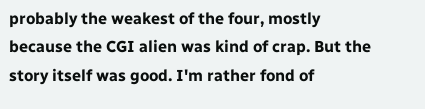probably the weakest of the four, mostly because the CGI alien was kind of crap. But the story itself was good. I'm rather fond of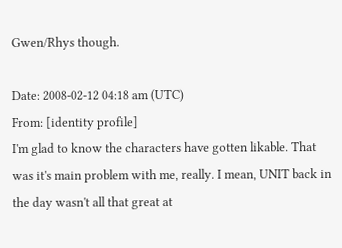Gwen/Rhys though.

Date: 2008-02-12 04:18 am (UTC)
From: [identity profile]
I'm glad to know the characters have gotten likable. That was it's main problem with me, really. I mean, UNIT back in the day wasn't all that great at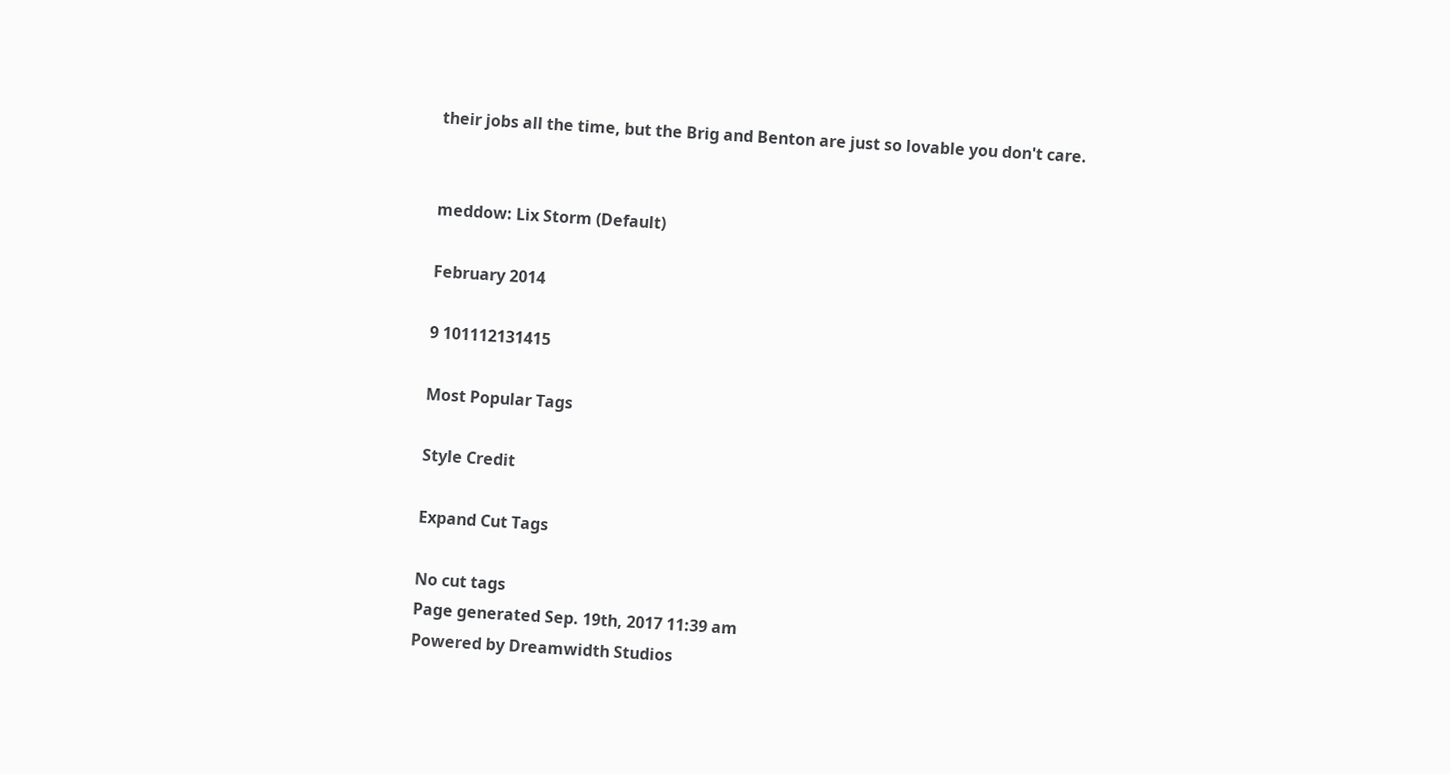their jobs all the time, but the Brig and Benton are just so lovable you don't care.


meddow: Lix Storm (Default)

February 2014

9 101112131415

Most Popular Tags

Style Credit

Expand Cut Tags

No cut tags
Page generated Sep. 19th, 2017 11:39 am
Powered by Dreamwidth Studios